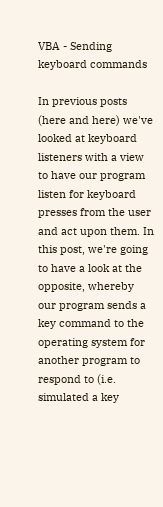VBA - Sending keyboard commands

In previous posts (here and here) we've looked at keyboard listeners with a view to have our program listen for keyboard presses from the user and act upon them. In this post, we're going to have a look at the opposite, whereby our program sends a key command to the operating system for another program to respond to (i.e. simulated a key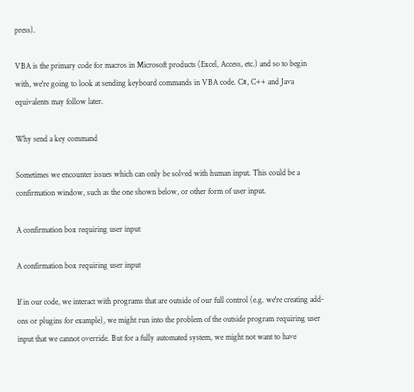press).

VBA is the primary code for macros in Microsoft products (Excel, Access, etc.) and so to begin with, we're going to look at sending keyboard commands in VBA code. C#, C++ and Java equivalents may follow later.

Why send a key command

Sometimes we encounter issues which can only be solved with human input. This could be a confirmation window, such as the one shown below, or other form of user input.

A confirmation box requiring user input

A confirmation box requiring user input

If in our code, we interact with programs that are outside of our full control (e.g. we're creating add-ons or plugins for example), we might run into the problem of the outside program requiring user input that we cannot override. But for a fully automated system, we might not want to have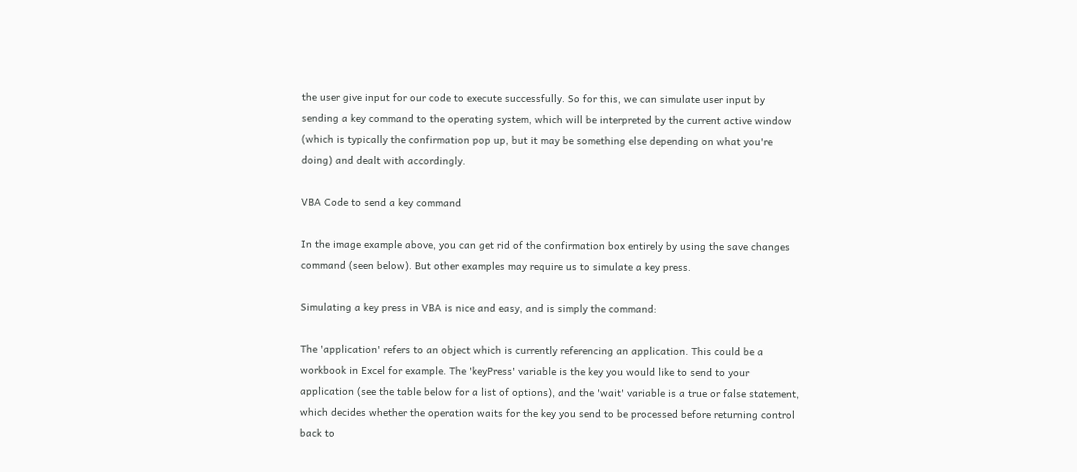the user give input for our code to execute successfully. So for this, we can simulate user input by sending a key command to the operating system, which will be interpreted by the current active window (which is typically the confirmation pop up, but it may be something else depending on what you're doing) and dealt with accordingly.

VBA Code to send a key command

In the image example above, you can get rid of the confirmation box entirely by using the save changes command (seen below). But other examples may require us to simulate a key press.

Simulating a key press in VBA is nice and easy, and is simply the command:

The 'application' refers to an object which is currently referencing an application. This could be a workbook in Excel for example. The 'keyPress' variable is the key you would like to send to your application (see the table below for a list of options), and the 'wait' variable is a true or false statement, which decides whether the operation waits for the key you send to be processed before returning control back to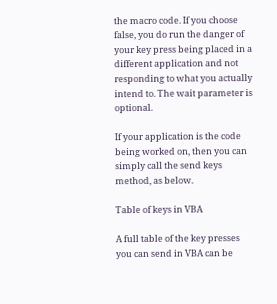the macro code. If you choose false, you do run the danger of your key press being placed in a different application and not responding to what you actually intend to. The wait parameter is optional.

If your application is the code being worked on, then you can simply call the send keys method, as below.

Table of keys in VBA

A full table of the key presses you can send in VBA can be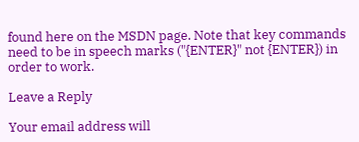found here on the MSDN page. Note that key commands need to be in speech marks ("{ENTER}" not {ENTER}) in order to work.

Leave a Reply

Your email address will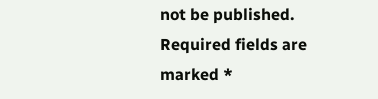not be published. Required fields are marked *